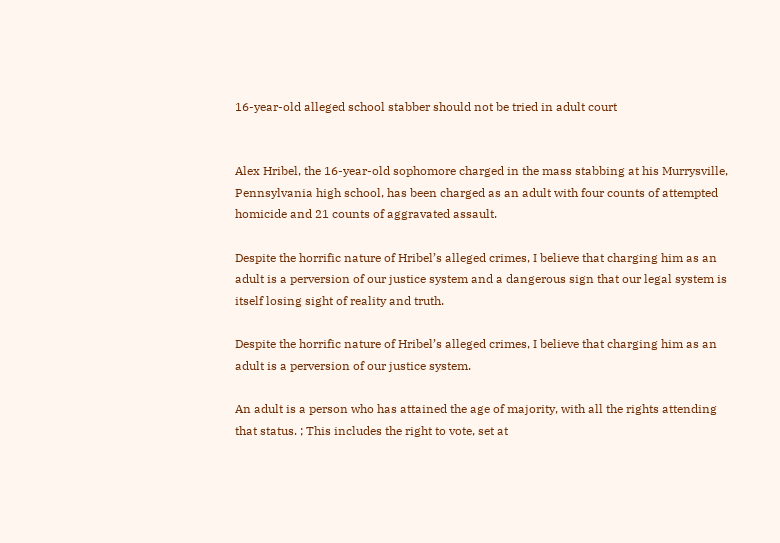16-year-old alleged school stabber should not be tried in adult court


Alex Hribel, the 16-year-old sophomore charged in the mass stabbing at his Murrysville, Pennsylvania high school, has been charged as an adult with four counts of attempted homicide and 21 counts of aggravated assault.

Despite the horrific nature of Hribel’s alleged crimes, I believe that charging him as an adult is a perversion of our justice system and a dangerous sign that our legal system is itself losing sight of reality and truth.

Despite the horrific nature of Hribel’s alleged crimes, I believe that charging him as an adult is a perversion of our justice system.

An adult is a person who has attained the age of majority, with all the rights attending that status. ; This includes the right to vote, set at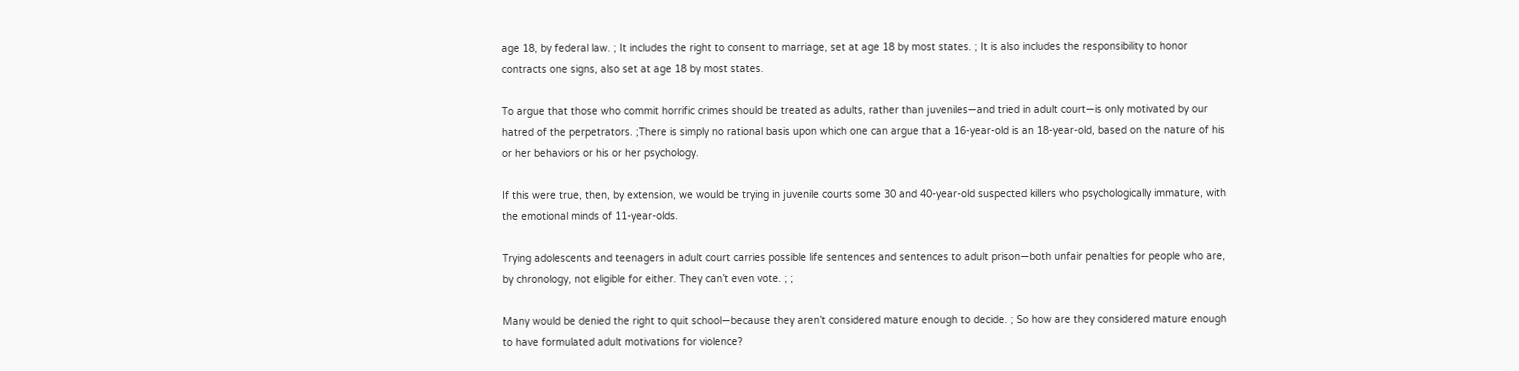age 18, by federal law. ; It includes the right to consent to marriage, set at age 18 by most states. ; It is also includes the responsibility to honor contracts one signs, also set at age 18 by most states.

To argue that those who commit horrific crimes should be treated as adults, rather than juveniles—and tried in adult court—is only motivated by our hatred of the perpetrators. ;There is simply no rational basis upon which one can argue that a 16-year-old is an 18-year-old, based on the nature of his or her behaviors or his or her psychology.

If this were true, then, by extension, we would be trying in juvenile courts some 30 and 40-year-old suspected killers who psychologically immature, with the emotional minds of 11-year-olds.

Trying adolescents and teenagers in adult court carries possible life sentences and sentences to adult prison—both unfair penalties for people who are, by chronology, not eligible for either. They can’t even vote. ; ;

Many would be denied the right to quit school—because they aren’t considered mature enough to decide. ; So how are they considered mature enough to have formulated adult motivations for violence?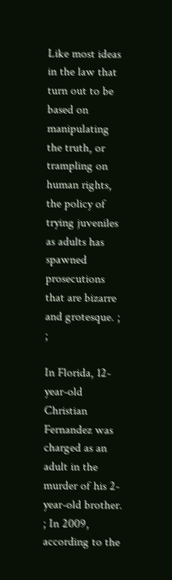Like most ideas in the law that turn out to be based on manipulating the truth, or trampling on human rights, the policy of trying juveniles as adults has spawned prosecutions that are bizarre and grotesque. ; ;

In Florida, 12-year-old Christian Fernandez was charged as an adult in the murder of his 2-year-old brother. ; In 2009, according to the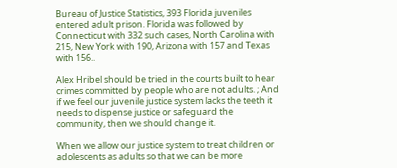Bureau of Justice Statistics, 393 Florida juveniles entered adult prison. Florida was followed by Connecticut with 332 such cases, North Carolina with 215, New York with 190, Arizona with 157 and Texas with 156..

Alex Hribel should be tried in the courts built to hear crimes committed by people who are not adults. ; And if we feel our juvenile justice system lacks the teeth it needs to dispense justice or safeguard the community, then we should change it.

When we allow our justice system to treat children or adolescents as adults so that we can be more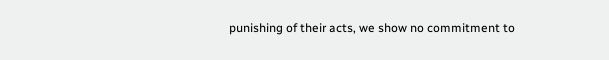punishing of their acts, we show no commitment to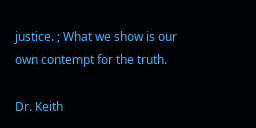justice. ; What we show is our own contempt for the truth.

Dr. Keith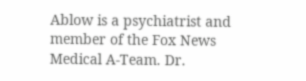Ablow is a psychiatrist and member of the Fox News Medical A-Team. Dr.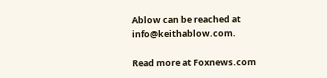Ablow can be reached at info@keithablow.com.

Read more at Foxnews.com